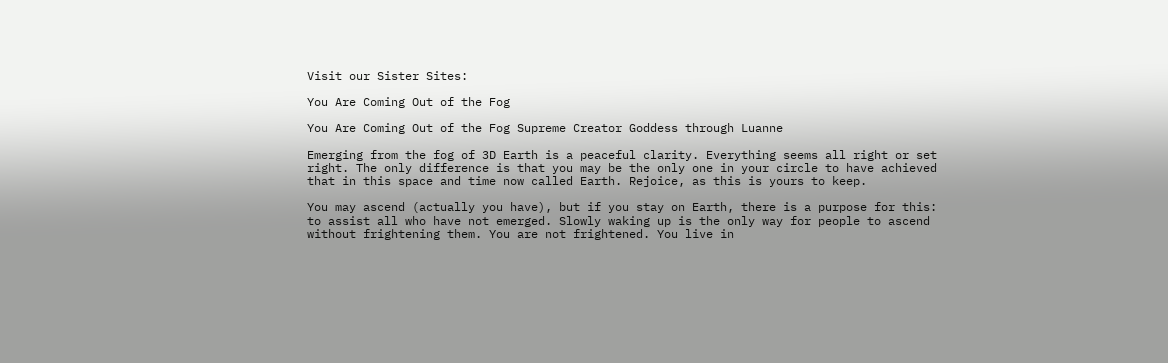Visit our Sister Sites:

You Are Coming Out of the Fog

You Are Coming Out of the Fog Supreme Creator Goddess through Luanne

Emerging from the fog of 3D Earth is a peaceful clarity. Everything seems all right or set right. The only difference is that you may be the only one in your circle to have achieved that in this space and time now called Earth. Rejoice, as this is yours to keep.

You may ascend (actually you have), but if you stay on Earth, there is a purpose for this: to assist all who have not emerged. Slowly waking up is the only way for people to ascend without frightening them. You are not frightened. You live in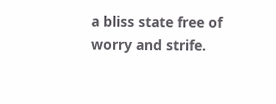a bliss state free of worry and strife.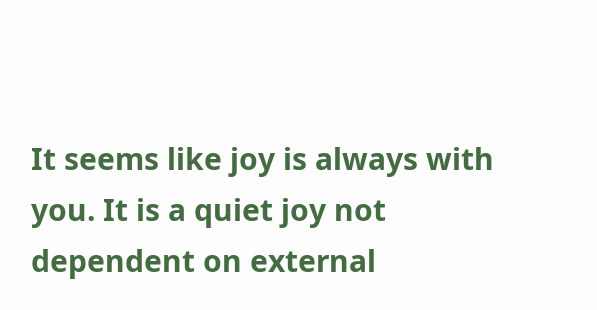It seems like joy is always with you. It is a quiet joy not dependent on external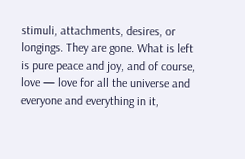stimuli, attachments, desires, or longings. They are gone. What is left is pure peace and joy, and of course, love — love for all the universe and everyone and everything in it,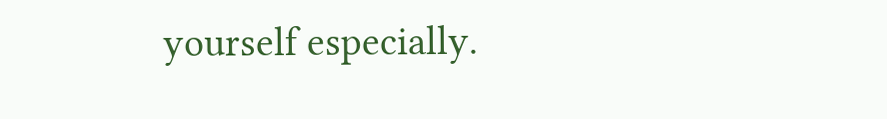yourself especially.